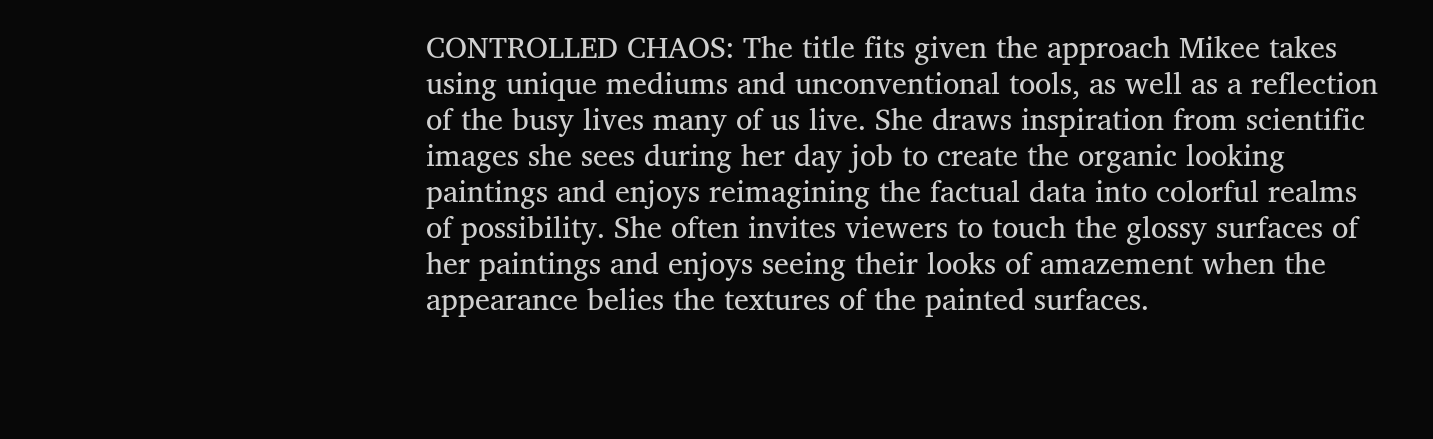CONTROLLED CHAOS: The title fits given the approach Mikee takes using unique mediums and unconventional tools, as well as a reflection of the busy lives many of us live. She draws inspiration from scientific images she sees during her day job to create the organic looking paintings and enjoys reimagining the factual data into colorful realms of possibility. She often invites viewers to touch the glossy surfaces of her paintings and enjoys seeing their looks of amazement when the appearance belies the textures of the painted surfaces.